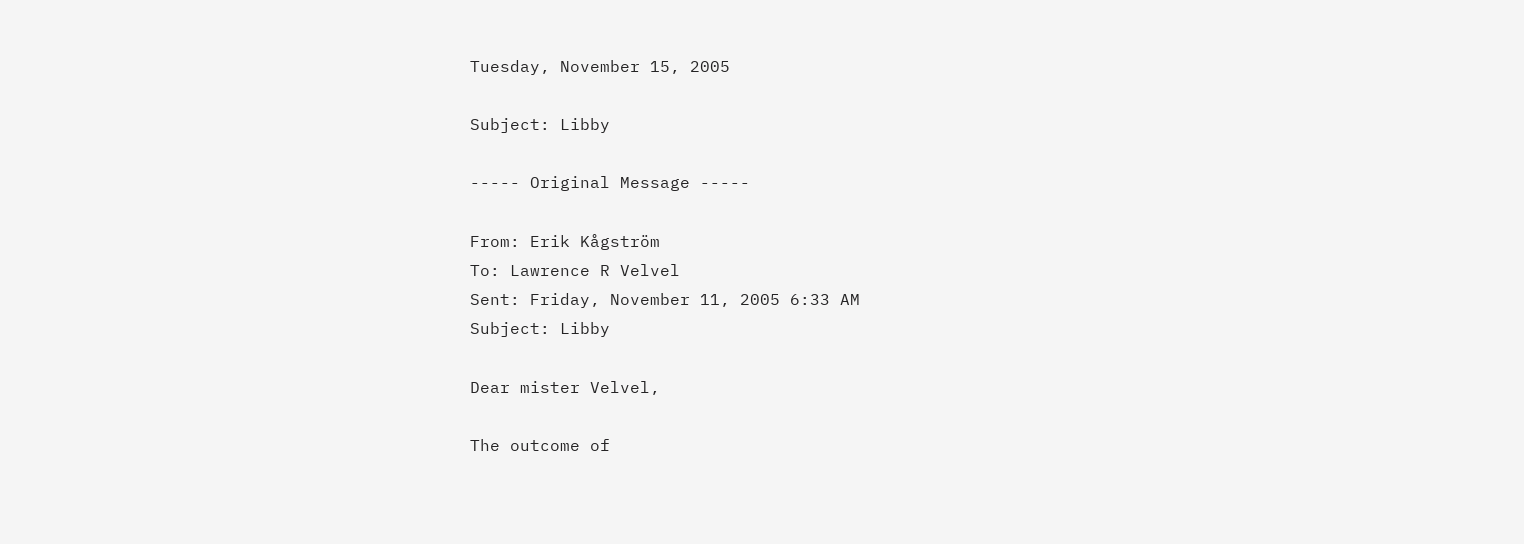Tuesday, November 15, 2005

Subject: Libby

----- Original Message -----

From: Erik Kågström
To: Lawrence R Velvel
Sent: Friday, November 11, 2005 6:33 AM
Subject: Libby

Dear mister Velvel,

The outcome of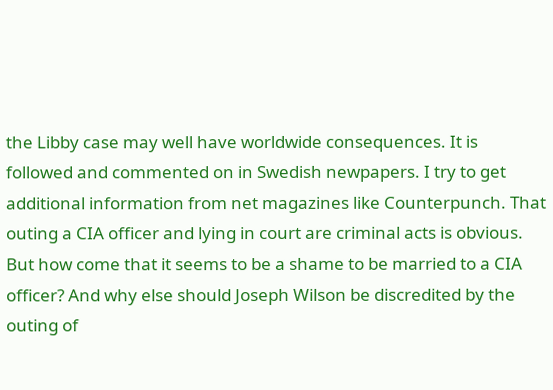the Libby case may well have worldwide consequences. It is followed and commented on in Swedish newpapers. I try to get additional information from net magazines like Counterpunch. That outing a CIA officer and lying in court are criminal acts is obvious. But how come that it seems to be a shame to be married to a CIA officer? And why else should Joseph Wilson be discredited by the outing of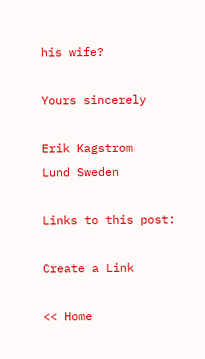his wife?

Yours sincerely

Erik Kagstrom
Lund Sweden

Links to this post:

Create a Link

<< Home